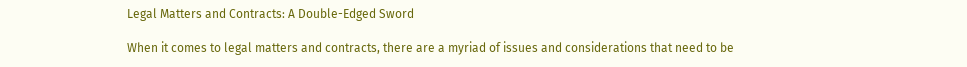Legal Matters and Contracts: A Double-Edged Sword

When it comes to legal matters and contracts, there are a myriad of issues and considerations that need to be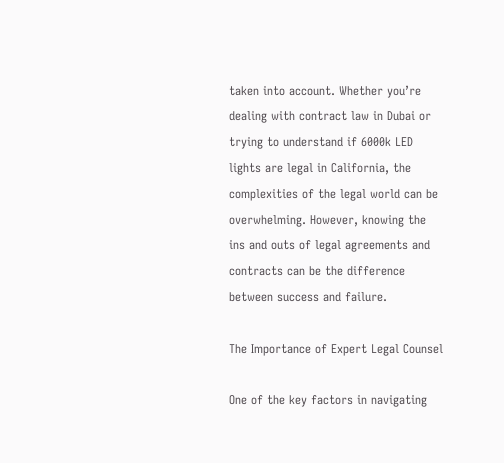taken into account. Whether you’re dealing with contract law in Dubai or trying to understand if 6000k LED lights are legal in California, the complexities of the legal world can be overwhelming. However, knowing the ins and outs of legal agreements and contracts can be the difference between success and failure.

The Importance of Expert Legal Counsel

One of the key factors in navigating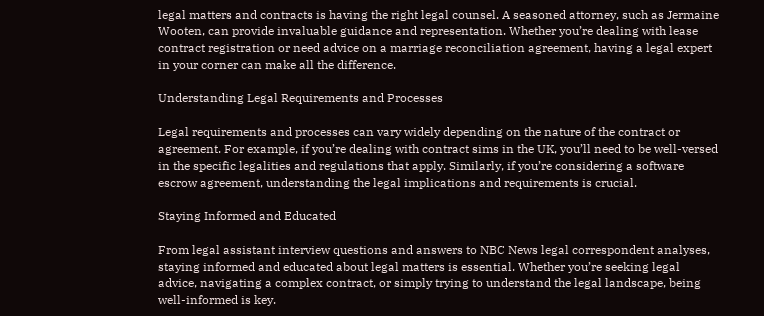legal matters and contracts is having the right legal counsel. A seasoned attorney, such as Jermaine Wooten, can provide invaluable guidance and representation. Whether you’re dealing with lease contract registration or need advice on a marriage reconciliation agreement, having a legal expert in your corner can make all the difference.

Understanding Legal Requirements and Processes

Legal requirements and processes can vary widely depending on the nature of the contract or agreement. For example, if you’re dealing with contract sims in the UK, you’ll need to be well-versed in the specific legalities and regulations that apply. Similarly, if you’re considering a software escrow agreement, understanding the legal implications and requirements is crucial.

Staying Informed and Educated

From legal assistant interview questions and answers to NBC News legal correspondent analyses, staying informed and educated about legal matters is essential. Whether you’re seeking legal advice, navigating a complex contract, or simply trying to understand the legal landscape, being well-informed is key.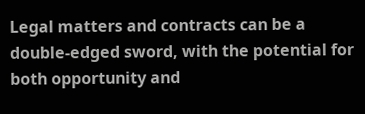Legal matters and contracts can be a double-edged sword, with the potential for both opportunity and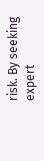risk. By seeking expert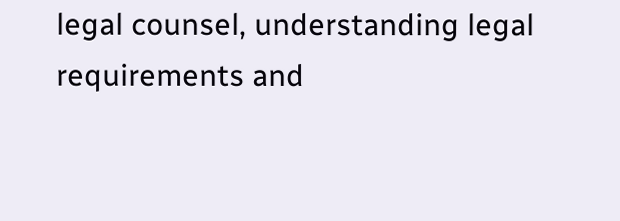legal counsel, understanding legal requirements and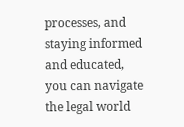processes, and staying informed and educated, you can navigate the legal world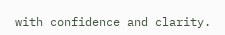with confidence and clarity.